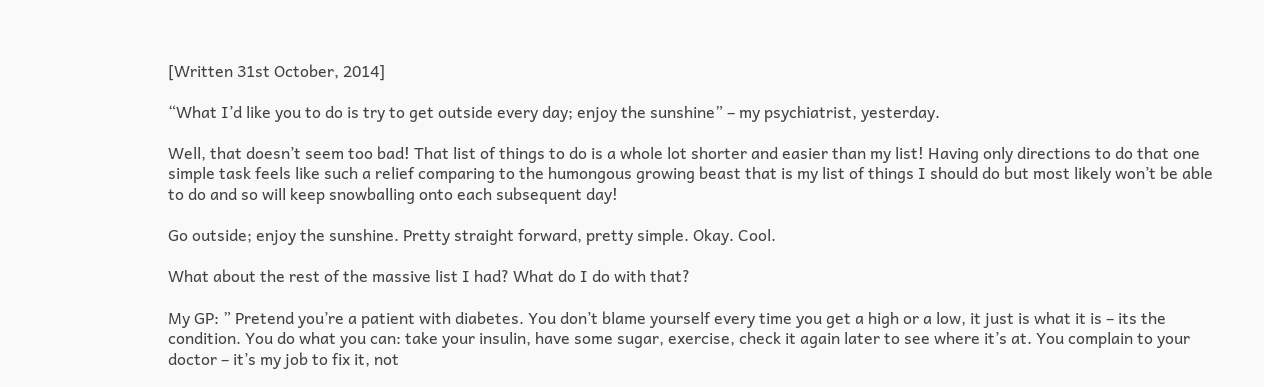[Written 31st October, 2014]

“What I’d like you to do is try to get outside every day; enjoy the sunshine” – my psychiatrist, yesterday.

Well, that doesn’t seem too bad! That list of things to do is a whole lot shorter and easier than my list! Having only directions to do that one simple task feels like such a relief comparing to the humongous growing beast that is my list of things I should do but most likely won’t be able to do and so will keep snowballing onto each subsequent day!

Go outside; enjoy the sunshine. Pretty straight forward, pretty simple. Okay. Cool.

What about the rest of the massive list I had? What do I do with that?

My GP: ” Pretend you’re a patient with diabetes. You don’t blame yourself every time you get a high or a low, it just is what it is – its the condition. You do what you can: take your insulin, have some sugar, exercise, check it again later to see where it’s at. You complain to your doctor – it’s my job to fix it, not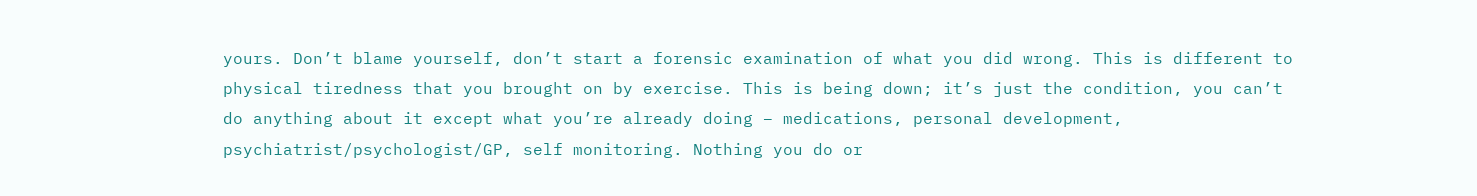yours. Don’t blame yourself, don’t start a forensic examination of what you did wrong. This is different to physical tiredness that you brought on by exercise. This is being down; it’s just the condition, you can’t do anything about it except what you’re already doing – medications, personal development, psychiatrist/psychologist/GP, self monitoring. Nothing you do or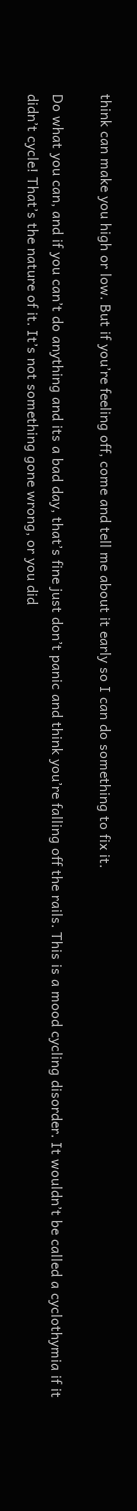think can make you high or low. But if you’re feeling off, come and tell me about it early so I can do something to fix it.

Do what you can, and if you can’t do anything and its a bad day, that’s fine just don’t panic and think you’re falling off the rails. This is a mood cycling disorder. It wouldn’t be called a cyclothymia if it didn’t cycle! That’s the nature of it. It’s not something gone wrong, or you did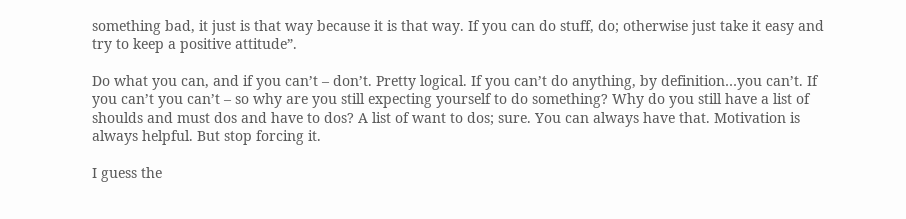something bad, it just is that way because it is that way. If you can do stuff, do; otherwise just take it easy and try to keep a positive attitude”.

Do what you can, and if you can’t – don’t. Pretty logical. If you can’t do anything, by definition…you can’t. If you can’t you can’t – so why are you still expecting yourself to do something? Why do you still have a list of shoulds and must dos and have to dos? A list of want to dos; sure. You can always have that. Motivation is always helpful. But stop forcing it.

I guess the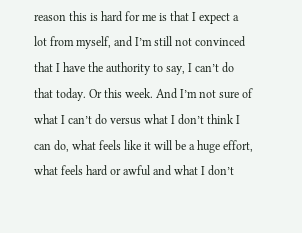reason this is hard for me is that I expect a lot from myself, and I’m still not convinced that I have the authority to say, I can’t do that today. Or this week. And I’m not sure of what I can’t do versus what I don’t think I can do, what feels like it will be a huge effort, what feels hard or awful and what I don’t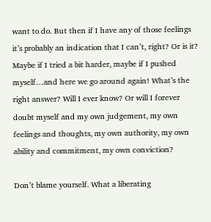want to do. But then if I have any of those feelings it’s probably an indication that I can’t, right? Or is it? Maybe if I tried a bit harder, maybe if I pushed myself…and here we go around again! What’s the right answer? Will I ever know? Or will I forever doubt myself and my own judgement, my own feelings and thoughts, my own authority, my own ability and commitment, my own conviction?

Don’t blame yourself. What a liberating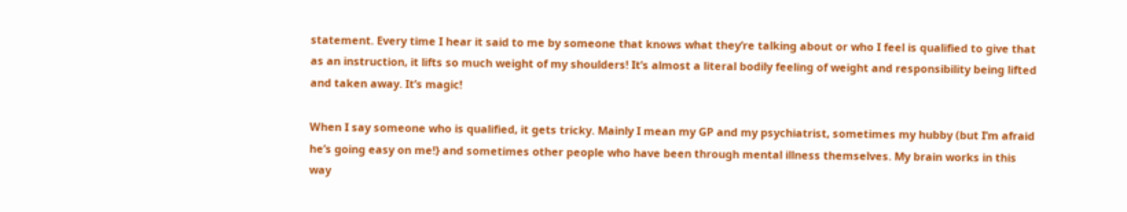statement. Every time I hear it said to me by someone that knows what they’re talking about or who I feel is qualified to give that as an instruction, it lifts so much weight of my shoulders! It’s almost a literal bodily feeling of weight and responsibility being lifted and taken away. It’s magic!

When I say someone who is qualified, it gets tricky. Mainly I mean my GP and my psychiatrist, sometimes my hubby (but I’m afraid he’s going easy on me!} and sometimes other people who have been through mental illness themselves. My brain works in this way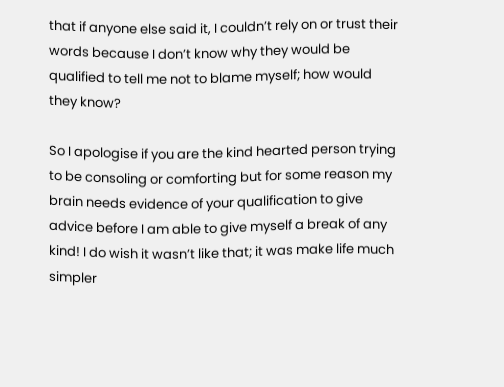that if anyone else said it, I couldn’t rely on or trust their words because I don’t know why they would be qualified to tell me not to blame myself; how would they know?

So I apologise if you are the kind hearted person trying to be consoling or comforting but for some reason my brain needs evidence of your qualification to give advice before I am able to give myself a break of any kind! I do wish it wasn’t like that; it was make life much simpler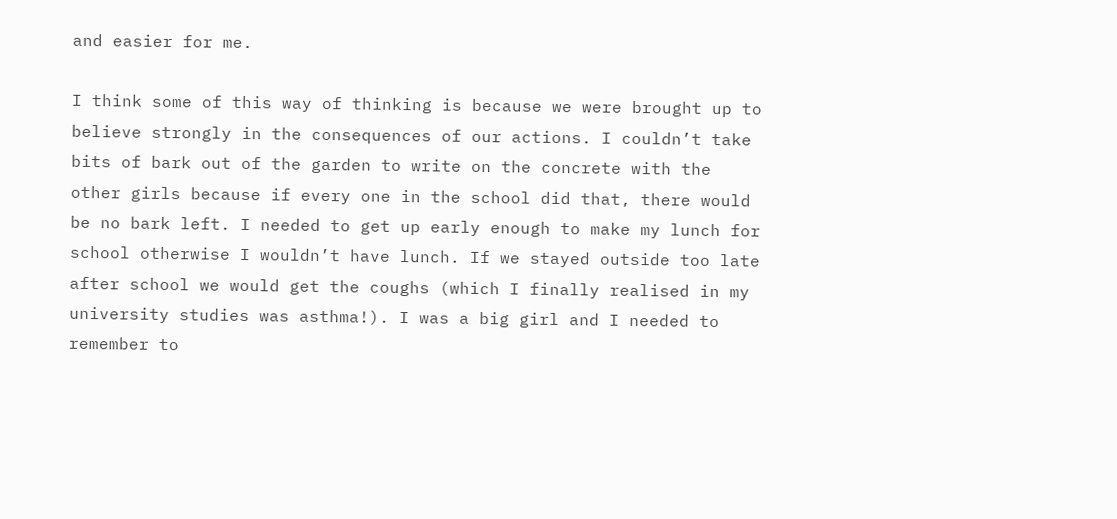and easier for me.

I think some of this way of thinking is because we were brought up to believe strongly in the consequences of our actions. I couldn’t take bits of bark out of the garden to write on the concrete with the other girls because if every one in the school did that, there would be no bark left. I needed to get up early enough to make my lunch for school otherwise I wouldn’t have lunch. If we stayed outside too late after school we would get the coughs (which I finally realised in my university studies was asthma!). I was a big girl and I needed to remember to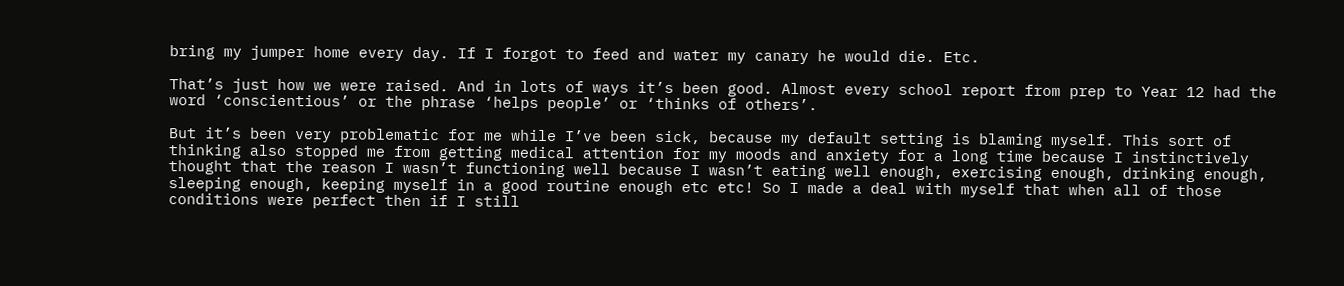bring my jumper home every day. If I forgot to feed and water my canary he would die. Etc.

That’s just how we were raised. And in lots of ways it’s been good. Almost every school report from prep to Year 12 had the word ‘conscientious’ or the phrase ‘helps people’ or ‘thinks of others’.

But it’s been very problematic for me while I’ve been sick, because my default setting is blaming myself. This sort of thinking also stopped me from getting medical attention for my moods and anxiety for a long time because I instinctively thought that the reason I wasn’t functioning well because I wasn’t eating well enough, exercising enough, drinking enough, sleeping enough, keeping myself in a good routine enough etc etc! So I made a deal with myself that when all of those conditions were perfect then if I still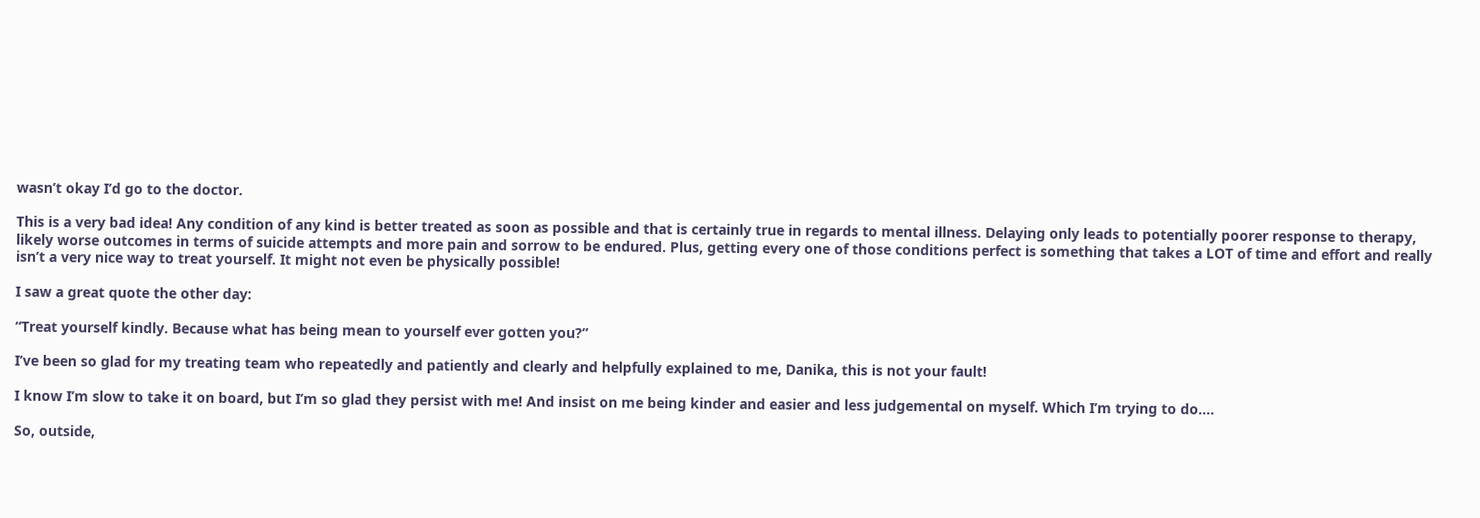wasn’t okay I’d go to the doctor.

This is a very bad idea! Any condition of any kind is better treated as soon as possible and that is certainly true in regards to mental illness. Delaying only leads to potentially poorer response to therapy, likely worse outcomes in terms of suicide attempts and more pain and sorrow to be endured. Plus, getting every one of those conditions perfect is something that takes a LOT of time and effort and really isn’t a very nice way to treat yourself. It might not even be physically possible!

I saw a great quote the other day:

“Treat yourself kindly. Because what has being mean to yourself ever gotten you?”

I’ve been so glad for my treating team who repeatedly and patiently and clearly and helpfully explained to me, Danika, this is not your fault!

I know I’m slow to take it on board, but I’m so glad they persist with me! And insist on me being kinder and easier and less judgemental on myself. Which I’m trying to do….

So, outside,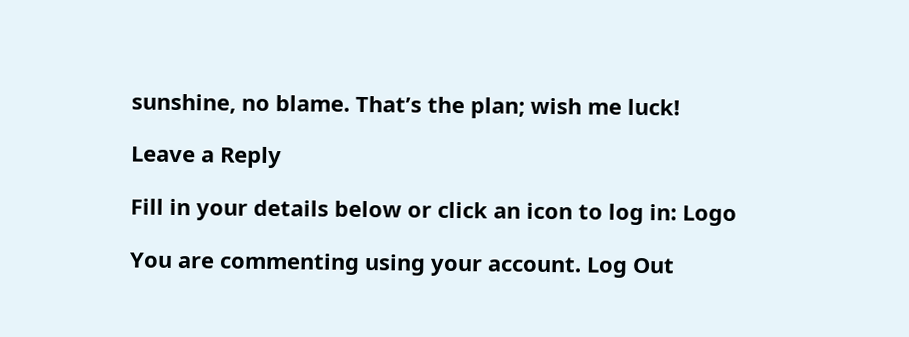sunshine, no blame. That’s the plan; wish me luck!

Leave a Reply

Fill in your details below or click an icon to log in: Logo

You are commenting using your account. Log Out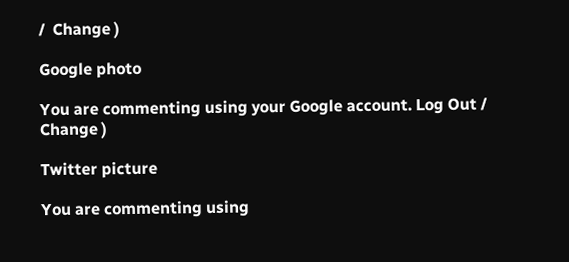/  Change )

Google photo

You are commenting using your Google account. Log Out /  Change )

Twitter picture

You are commenting using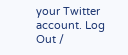your Twitter account. Log Out /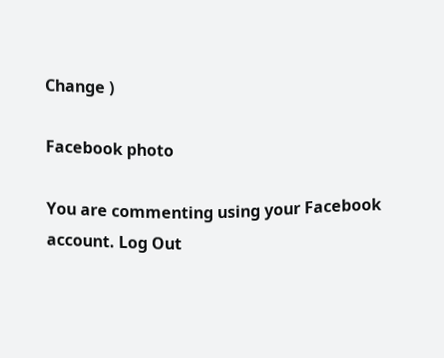Change )

Facebook photo

You are commenting using your Facebook account. Log Out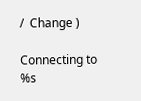/  Change )

Connecting to %s